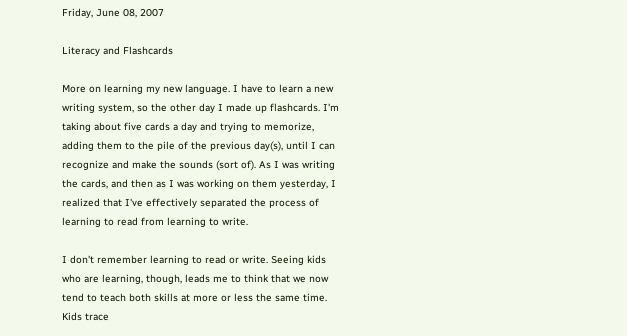Friday, June 08, 2007

Literacy and Flashcards

More on learning my new language. I have to learn a new writing system, so the other day I made up flashcards. I'm taking about five cards a day and trying to memorize, adding them to the pile of the previous day(s), until I can recognize and make the sounds (sort of). As I was writing the cards, and then as I was working on them yesterday, I realized that I've effectively separated the process of learning to read from learning to write.

I don't remember learning to read or write. Seeing kids who are learning, though, leads me to think that we now tend to teach both skills at more or less the same time. Kids trace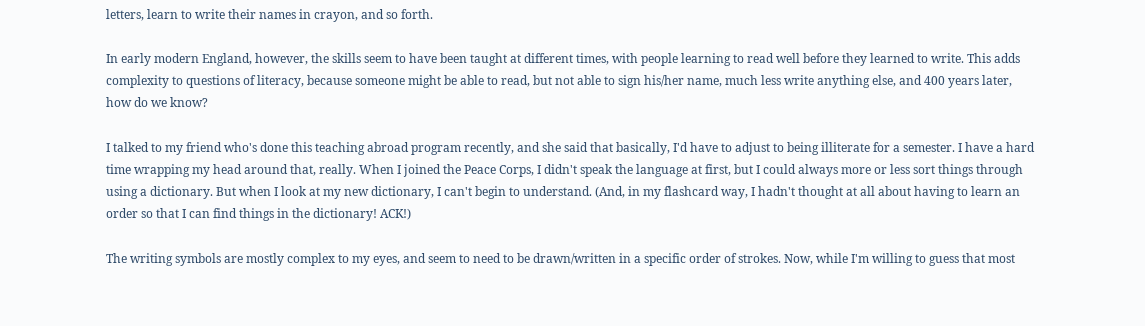letters, learn to write their names in crayon, and so forth.

In early modern England, however, the skills seem to have been taught at different times, with people learning to read well before they learned to write. This adds complexity to questions of literacy, because someone might be able to read, but not able to sign his/her name, much less write anything else, and 400 years later, how do we know?

I talked to my friend who's done this teaching abroad program recently, and she said that basically, I'd have to adjust to being illiterate for a semester. I have a hard time wrapping my head around that, really. When I joined the Peace Corps, I didn't speak the language at first, but I could always more or less sort things through using a dictionary. But when I look at my new dictionary, I can't begin to understand. (And, in my flashcard way, I hadn't thought at all about having to learn an order so that I can find things in the dictionary! ACK!)

The writing symbols are mostly complex to my eyes, and seem to need to be drawn/written in a specific order of strokes. Now, while I'm willing to guess that most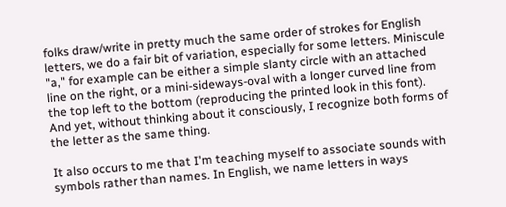folks draw/write in pretty much the same order of strokes for English letters, we do a fair bit of variation, especially for some letters. Miniscule "a," for example can be either a simple slanty circle with an attached line on the right, or a mini-sideways-oval with a longer curved line from the top left to the bottom (reproducing the printed look in this font). And yet, without thinking about it consciously, I recognize both forms of the letter as the same thing.

It also occurs to me that I'm teaching myself to associate sounds with symbols rather than names. In English, we name letters in ways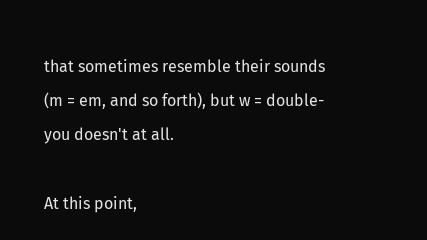that sometimes resemble their sounds (m = em, and so forth), but w = double-you doesn't at all.

At this point,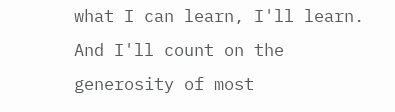what I can learn, I'll learn. And I'll count on the generosity of most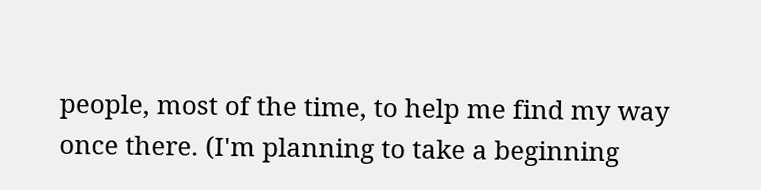people, most of the time, to help me find my way once there. (I'm planning to take a beginning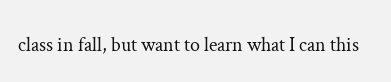class in fall, but want to learn what I can this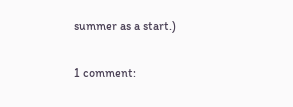summer as a start.)

1 comment: